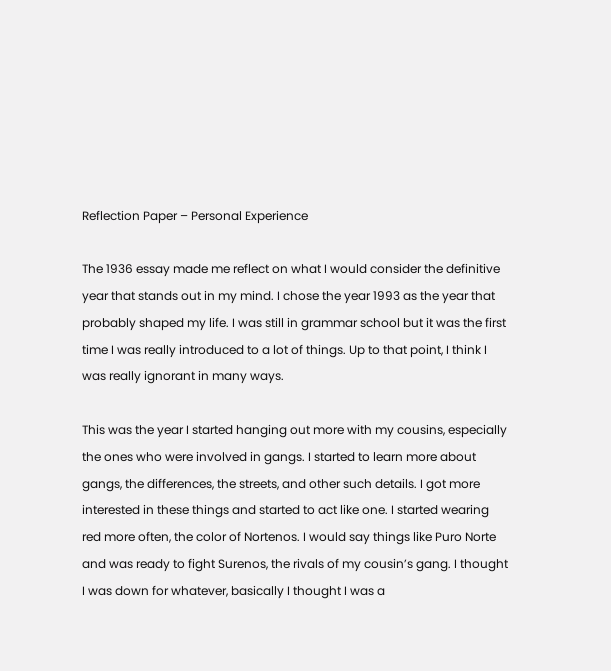Reflection Paper – Personal Experience

The 1936 essay made me reflect on what I would consider the definitive year that stands out in my mind. I chose the year 1993 as the year that probably shaped my life. I was still in grammar school but it was the first time I was really introduced to a lot of things. Up to that point, I think I was really ignorant in many ways.

This was the year I started hanging out more with my cousins, especially the ones who were involved in gangs. I started to learn more about gangs, the differences, the streets, and other such details. I got more interested in these things and started to act like one. I started wearing red more often, the color of Nortenos. I would say things like Puro Norte and was ready to fight Surenos, the rivals of my cousin’s gang. I thought I was down for whatever, basically I thought I was a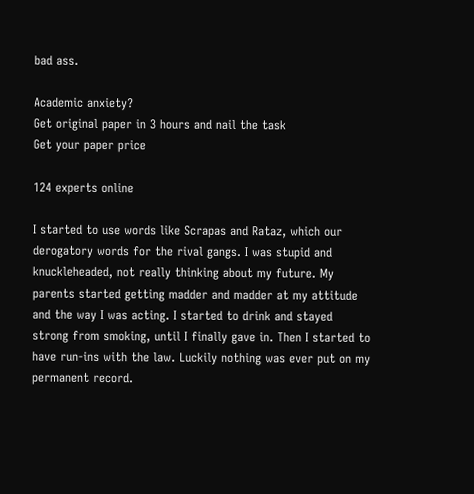bad ass.

Academic anxiety?
Get original paper in 3 hours and nail the task
Get your paper price

124 experts online

I started to use words like Scrapas and Rataz, which our derogatory words for the rival gangs. I was stupid and knuckleheaded, not really thinking about my future. My parents started getting madder and madder at my attitude and the way I was acting. I started to drink and stayed strong from smoking, until I finally gave in. Then I started to have run-ins with the law. Luckily nothing was ever put on my permanent record.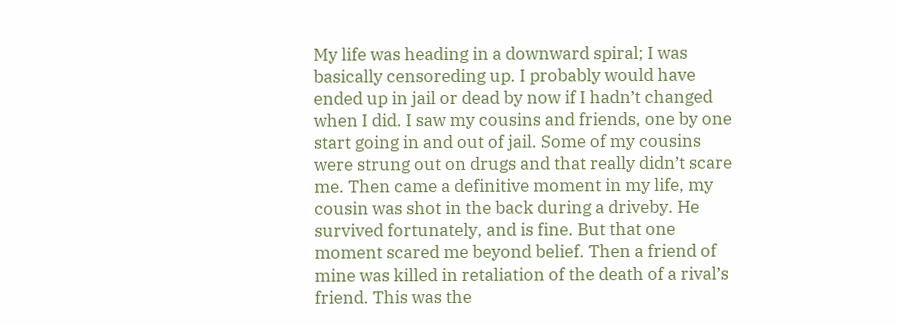My life was heading in a downward spiral; I was basically censoreding up. I probably would have ended up in jail or dead by now if I hadn’t changed when I did. I saw my cousins and friends, one by one start going in and out of jail. Some of my cousins were strung out on drugs and that really didn’t scare me. Then came a definitive moment in my life, my cousin was shot in the back during a driveby. He survived fortunately, and is fine. But that one moment scared me beyond belief. Then a friend of mine was killed in retaliation of the death of a rival’s friend. This was the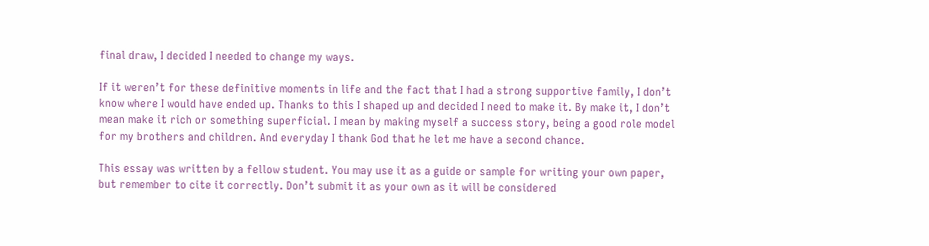final draw, I decided I needed to change my ways.

If it weren’t for these definitive moments in life and the fact that I had a strong supportive family, I don’t know where I would have ended up. Thanks to this I shaped up and decided I need to make it. By make it, I don’t mean make it rich or something superficial. I mean by making myself a success story, being a good role model for my brothers and children. And everyday I thank God that he let me have a second chance.

This essay was written by a fellow student. You may use it as a guide or sample for writing your own paper, but remember to cite it correctly. Don’t submit it as your own as it will be considered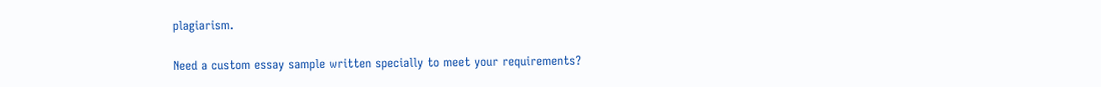plagiarism.

Need a custom essay sample written specially to meet your requirements?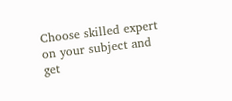Choose skilled expert on your subject and get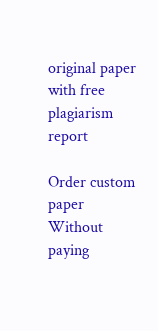original paper with free plagiarism report

Order custom paper Without paying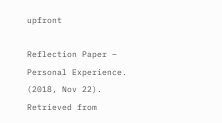upfront

Reflection Paper – Personal Experience. (2018, Nov 22). Retrieved from